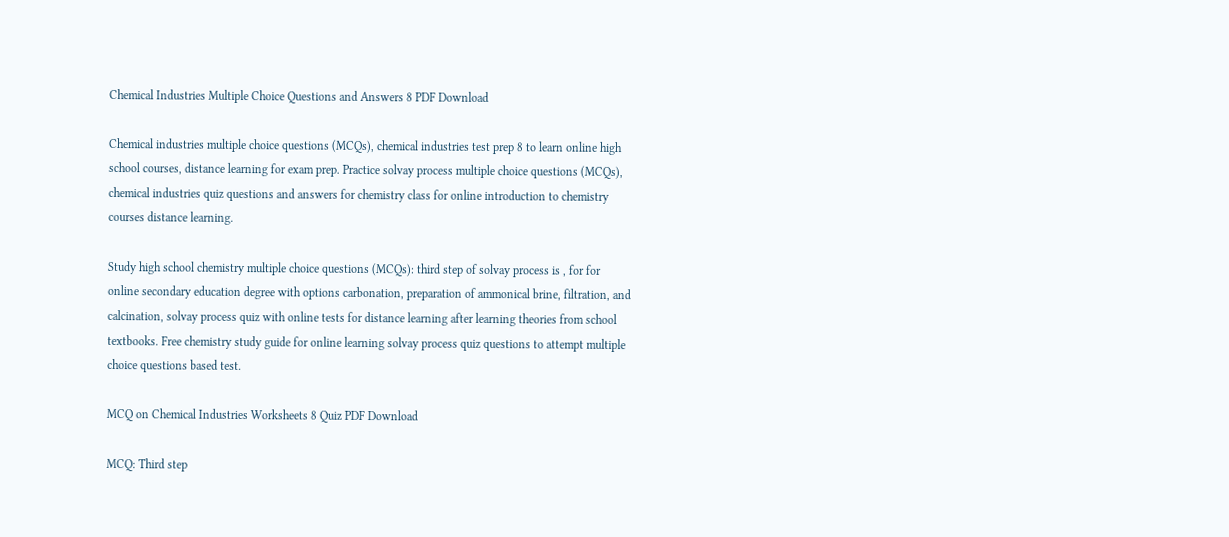Chemical Industries Multiple Choice Questions and Answers 8 PDF Download

Chemical industries multiple choice questions (MCQs), chemical industries test prep 8 to learn online high school courses, distance learning for exam prep. Practice solvay process multiple choice questions (MCQs), chemical industries quiz questions and answers for chemistry class for online introduction to chemistry courses distance learning.

Study high school chemistry multiple choice questions (MCQs): third step of solvay process is , for for online secondary education degree with options carbonation, preparation of ammonical brine, filtration, and calcination, solvay process quiz with online tests for distance learning after learning theories from school textbooks. Free chemistry study guide for online learning solvay process quiz questions to attempt multiple choice questions based test.

MCQ on Chemical Industries Worksheets 8 Quiz PDF Download

MCQ: Third step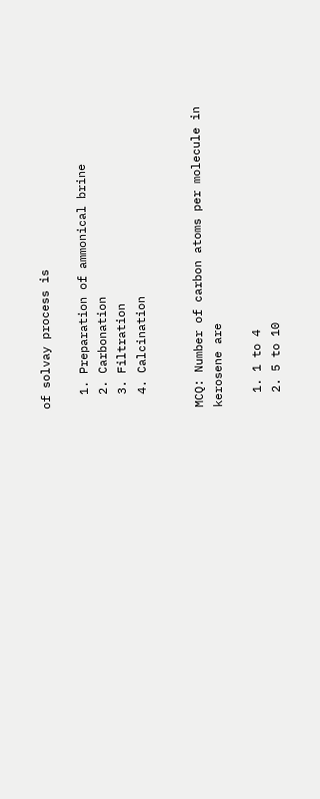of solvay process is

  1. Preparation of ammonical brine
  2. Carbonation
  3. Filtration
  4. Calcination


MCQ: Number of carbon atoms per molecule in kerosene are

  1. 1 to 4
  2. 5 to 10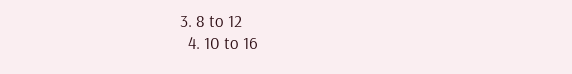3. 8 to 12
  4. 10 to 16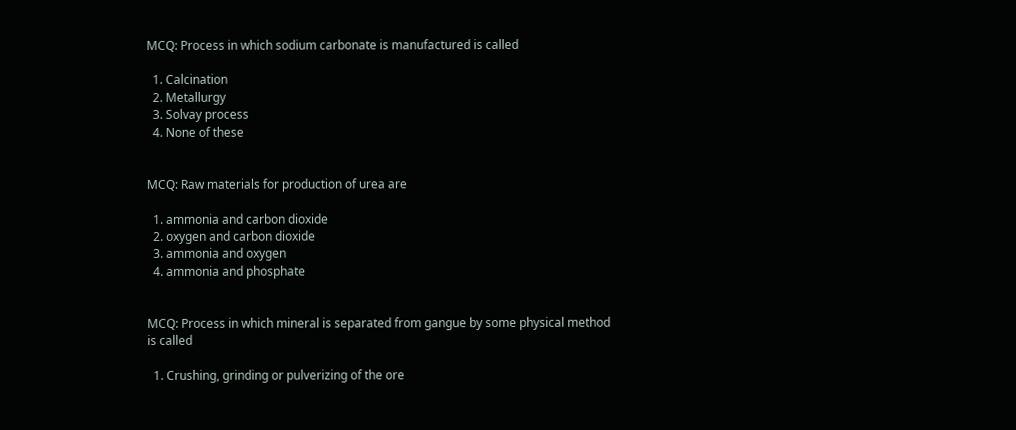MCQ: Process in which sodium carbonate is manufactured is called

  1. Calcination
  2. Metallurgy
  3. Solvay process
  4. None of these


MCQ: Raw materials for production of urea are

  1. ammonia and carbon dioxide
  2. oxygen and carbon dioxide
  3. ammonia and oxygen
  4. ammonia and phosphate


MCQ: Process in which mineral is separated from gangue by some physical method is called

  1. Crushing, grinding or pulverizing of the ore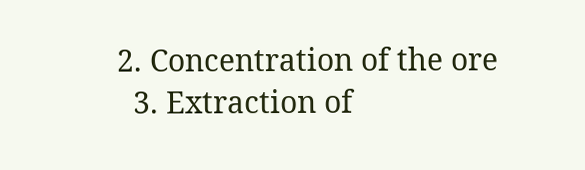2. Concentration of the ore
  3. Extraction of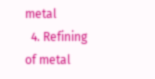metal
  4. Refining of metal